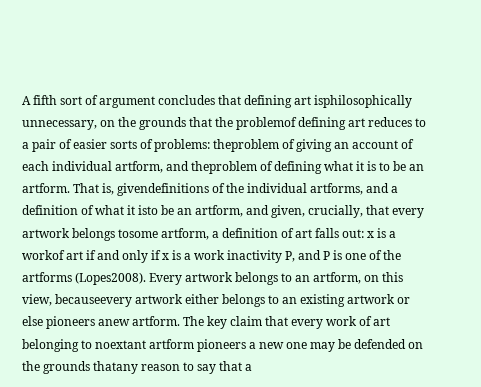A fifth sort of argument concludes that defining art isphilosophically unnecessary, on the grounds that the problemof defining art reduces to a pair of easier sorts of problems: theproblem of giving an account of each individual artform, and theproblem of defining what it is to be an artform. That is, givendefinitions of the individual artforms, and a definition of what it isto be an artform, and given, crucially, that every artwork belongs tosome artform, a definition of art falls out: x is a workof art if and only if x is a work inactivity P, and P is one of the artforms (Lopes2008). Every artwork belongs to an artform, on this view, becauseevery artwork either belongs to an existing artwork or else pioneers anew artform. The key claim that every work of art belonging to noextant artform pioneers a new one may be defended on the grounds thatany reason to say that a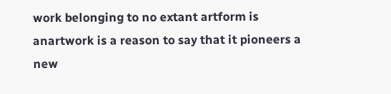work belonging to no extant artform is anartwork is a reason to say that it pioneers a new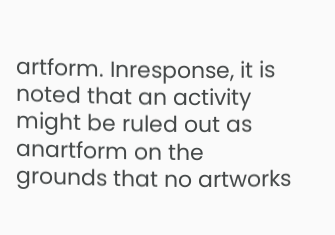artform. Inresponse, it is noted that an activity might be ruled out as anartform on the grounds that no artworks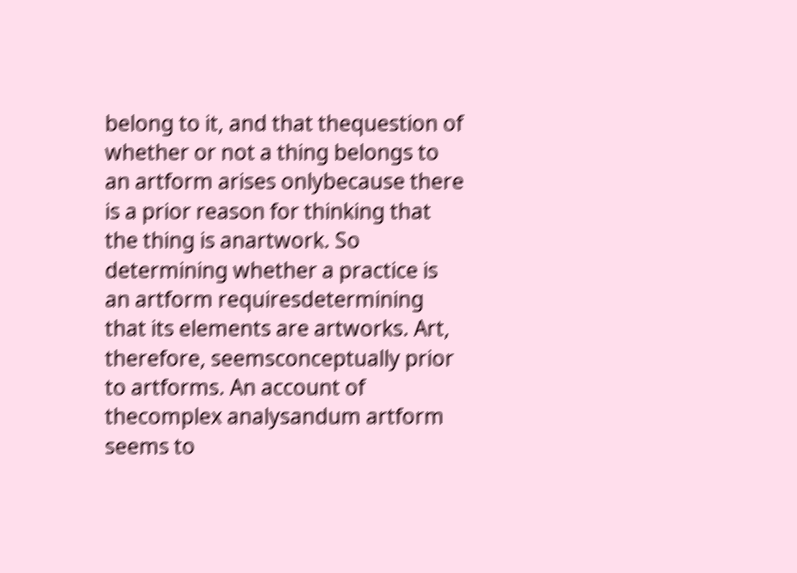belong to it, and that thequestion of whether or not a thing belongs to an artform arises onlybecause there is a prior reason for thinking that the thing is anartwork. So determining whether a practice is an artform requiresdetermining that its elements are artworks. Art, therefore, seemsconceptually prior to artforms. An account of thecomplex analysandum artform seems to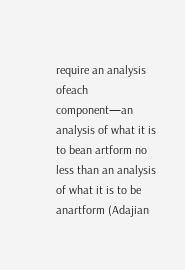require an analysis ofeach component—an analysis of what it is to bean artform no less than an analysis of what it is to be anartform (Adajian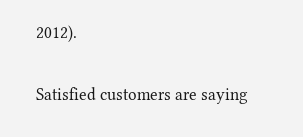2012).


Satisfied customers are saying